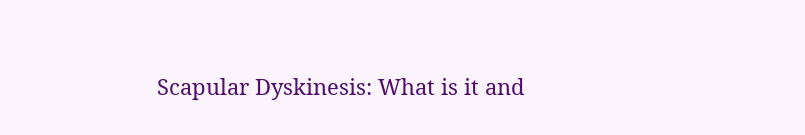Scapular Dyskinesis: What is it and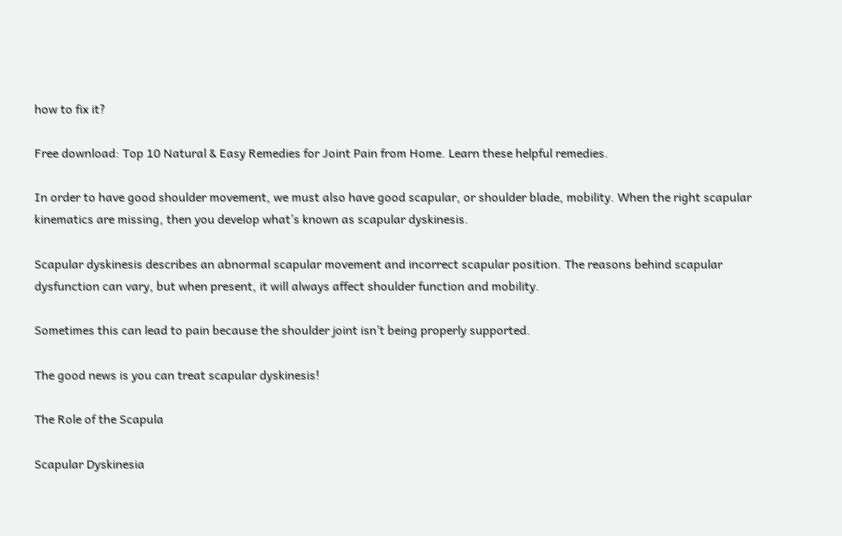how to fix it?

Free download: Top 10 Natural & Easy Remedies for Joint Pain from Home. Learn these helpful remedies.

In order to have good shoulder movement, we must also have good scapular, or shoulder blade, mobility. When the right scapular kinematics are missing, then you develop what’s known as scapular dyskinesis.

Scapular dyskinesis describes an abnormal scapular movement and incorrect scapular position. The reasons behind scapular dysfunction can vary, but when present, it will always affect shoulder function and mobility.

Sometimes this can lead to pain because the shoulder joint isn’t being properly supported.

The good news is you can treat scapular dyskinesis!

The Role of the Scapula

Scapular Dyskinesia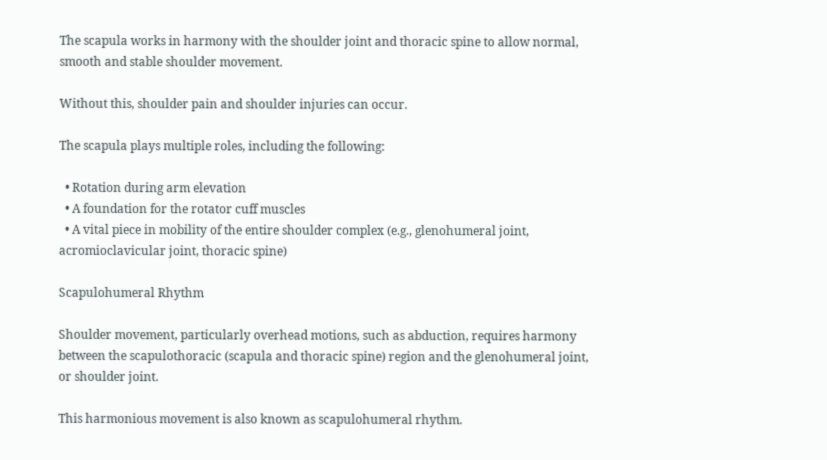The scapula works in harmony with the shoulder joint and thoracic spine to allow normal, smooth and stable shoulder movement.

Without this, shoulder pain and shoulder injuries can occur.

The scapula plays multiple roles, including the following:

  • Rotation during arm elevation
  • A foundation for the rotator cuff muscles
  • A vital piece in mobility of the entire shoulder complex (e.g., glenohumeral joint, acromioclavicular joint, thoracic spine)

Scapulohumeral Rhythm

Shoulder movement, particularly overhead motions, such as abduction, requires harmony between the scapulothoracic (scapula and thoracic spine) region and the glenohumeral joint, or shoulder joint.

This harmonious movement is also known as scapulohumeral rhythm.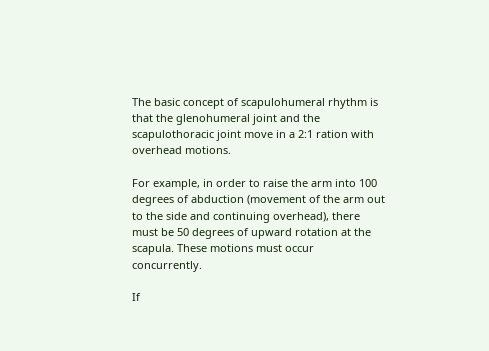The basic concept of scapulohumeral rhythm is that the glenohumeral joint and the scapulothoracic joint move in a 2:1 ration with overhead motions.

For example, in order to raise the arm into 100 degrees of abduction (movement of the arm out to the side and continuing overhead), there must be 50 degrees of upward rotation at the scapula. These motions must occur concurrently.

If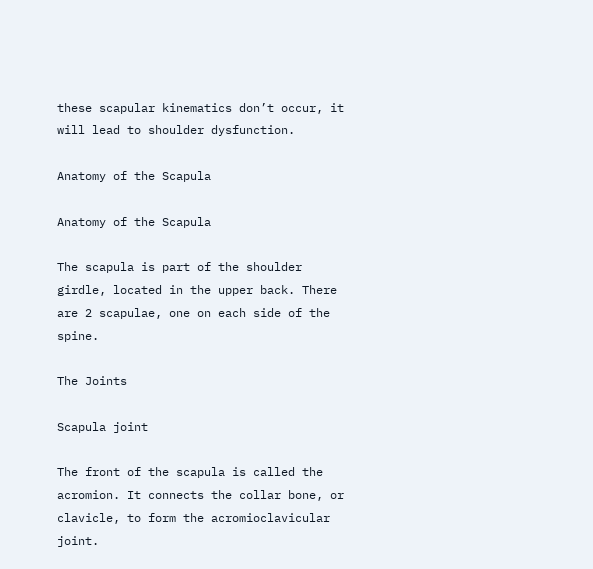these scapular kinematics don’t occur, it will lead to shoulder dysfunction.

Anatomy of the Scapula

Anatomy of the Scapula

The scapula is part of the shoulder girdle, located in the upper back. There are 2 scapulae, one on each side of the spine.

The Joints

Scapula joint

The front of the scapula is called the acromion. It connects the collar bone, or clavicle, to form the acromioclavicular joint.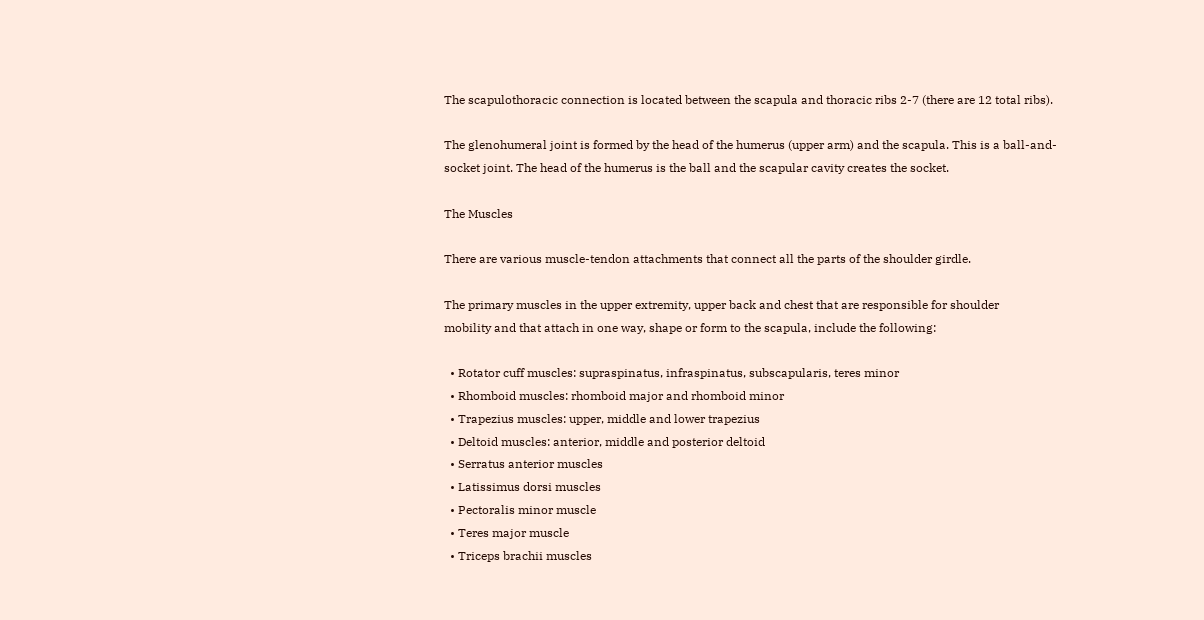The scapulothoracic connection is located between the scapula and thoracic ribs 2-7 (there are 12 total ribs).

The glenohumeral joint is formed by the head of the humerus (upper arm) and the scapula. This is a ball-and-socket joint. The head of the humerus is the ball and the scapular cavity creates the socket.

The Muscles

There are various muscle-tendon attachments that connect all the parts of the shoulder girdle.

The primary muscles in the upper extremity, upper back and chest that are responsible for shoulder
mobility and that attach in one way, shape or form to the scapula, include the following:

  • Rotator cuff muscles: supraspinatus, infraspinatus, subscapularis, teres minor
  • Rhomboid muscles: rhomboid major and rhomboid minor
  • Trapezius muscles: upper, middle and lower trapezius
  • Deltoid muscles: anterior, middle and posterior deltoid
  • Serratus anterior muscles
  • Latissimus dorsi muscles
  • Pectoralis minor muscle
  • Teres major muscle
  • Triceps brachii muscles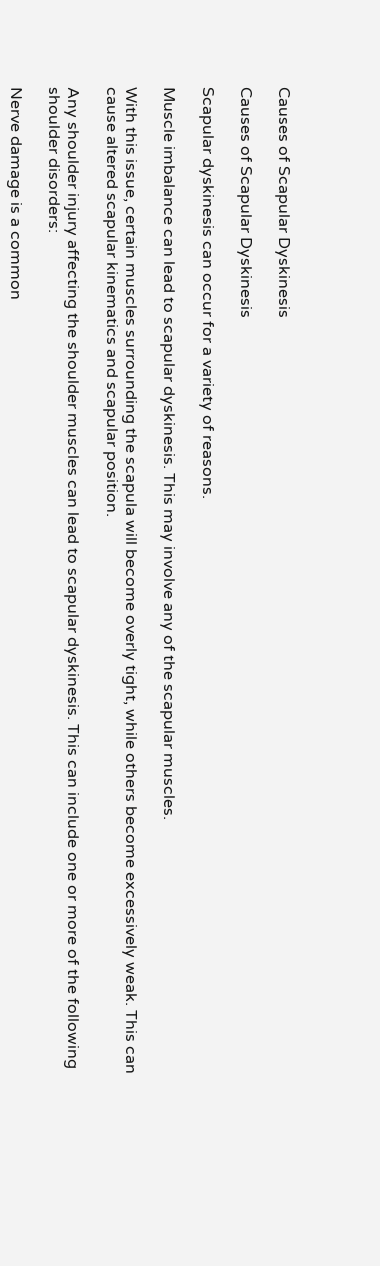Causes of Scapular Dyskinesis

Causes of Scapular Dyskinesis

Scapular dyskinesis can occur for a variety of reasons.

Muscle imbalance can lead to scapular dyskinesis. This may involve any of the scapular muscles.

With this issue, certain muscles surrounding the scapula will become overly tight, while others become excessively weak. This can cause altered scapular kinematics and scapular position.

Any shoulder injury affecting the shoulder muscles can lead to scapular dyskinesis. This can include one or more of the following shoulder disorders:

Nerve damage is a common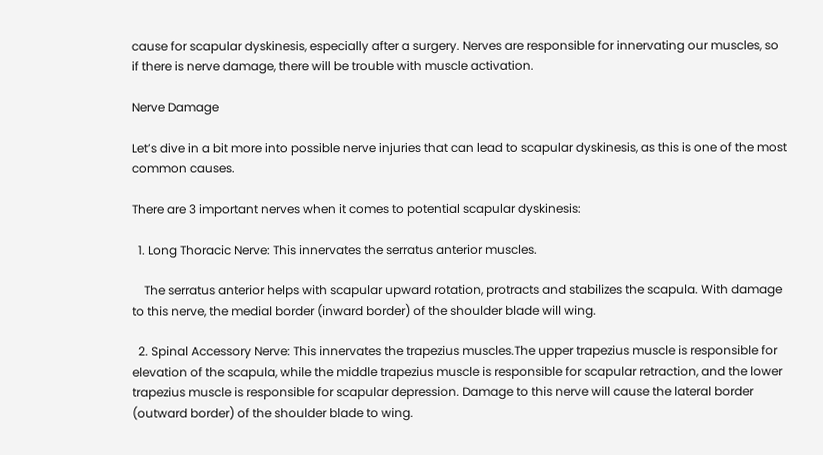cause for scapular dyskinesis, especially after a surgery. Nerves are responsible for innervating our muscles, so if there is nerve damage, there will be trouble with muscle activation.

Nerve Damage

Let’s dive in a bit more into possible nerve injuries that can lead to scapular dyskinesis, as this is one of the most common causes.

There are 3 important nerves when it comes to potential scapular dyskinesis:

  1. Long Thoracic Nerve: This innervates the serratus anterior muscles.

    The serratus anterior helps with scapular upward rotation, protracts and stabilizes the scapula. With damage to this nerve, the medial border (inward border) of the shoulder blade will wing.

  2. Spinal Accessory Nerve: This innervates the trapezius muscles.The upper trapezius muscle is responsible for elevation of the scapula, while the middle trapezius muscle is responsible for scapular retraction, and the lower trapezius muscle is responsible for scapular depression. Damage to this nerve will cause the lateral border (outward border) of the shoulder blade to wing.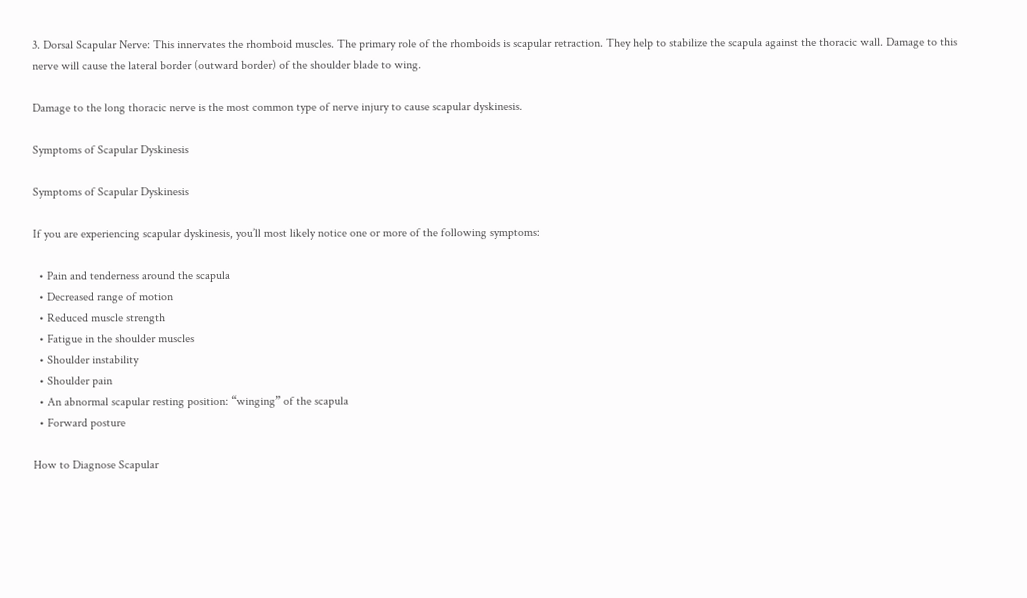3. Dorsal Scapular Nerve: This innervates the rhomboid muscles. The primary role of the rhomboids is scapular retraction. They help to stabilize the scapula against the thoracic wall. Damage to this nerve will cause the lateral border (outward border) of the shoulder blade to wing.

Damage to the long thoracic nerve is the most common type of nerve injury to cause scapular dyskinesis.

Symptoms of Scapular Dyskinesis

Symptoms of Scapular Dyskinesis

If you are experiencing scapular dyskinesis, you’ll most likely notice one or more of the following symptoms:

  • Pain and tenderness around the scapula
  • Decreased range of motion
  • Reduced muscle strength
  • Fatigue in the shoulder muscles
  • Shoulder instability
  • Shoulder pain
  • An abnormal scapular resting position: “winging” of the scapula
  • Forward posture

How to Diagnose Scapular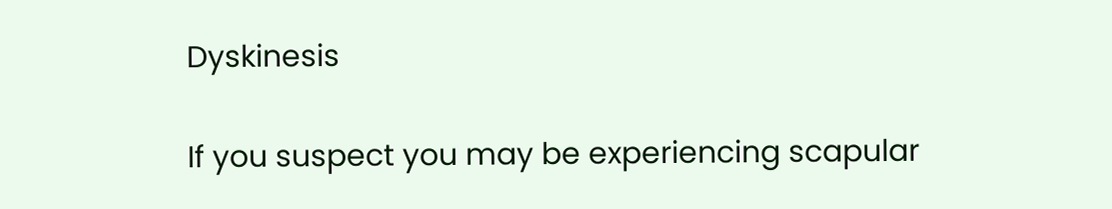Dyskinesis

If you suspect you may be experiencing scapular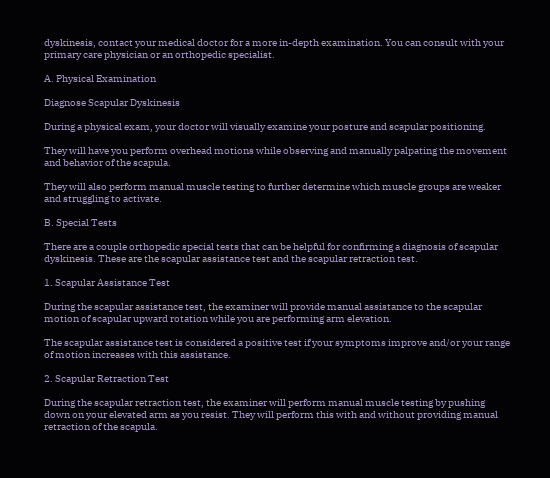dyskinesis, contact your medical doctor for a more in-depth examination. You can consult with your primary care physician or an orthopedic specialist.

A. Physical Examination

Diagnose Scapular Dyskinesis

During a physical exam, your doctor will visually examine your posture and scapular positioning.

They will have you perform overhead motions while observing and manually palpating the movement and behavior of the scapula.

They will also perform manual muscle testing to further determine which muscle groups are weaker and struggling to activate.

B. Special Tests

There are a couple orthopedic special tests that can be helpful for confirming a diagnosis of scapular dyskinesis. These are the scapular assistance test and the scapular retraction test.

1. Scapular Assistance Test

During the scapular assistance test, the examiner will provide manual assistance to the scapular motion of scapular upward rotation while you are performing arm elevation.

The scapular assistance test is considered a positive test if your symptoms improve and/or your range of motion increases with this assistance.

2. Scapular Retraction Test

During the scapular retraction test, the examiner will perform manual muscle testing by pushing down on your elevated arm as you resist. They will perform this with and without providing manual retraction of the scapula.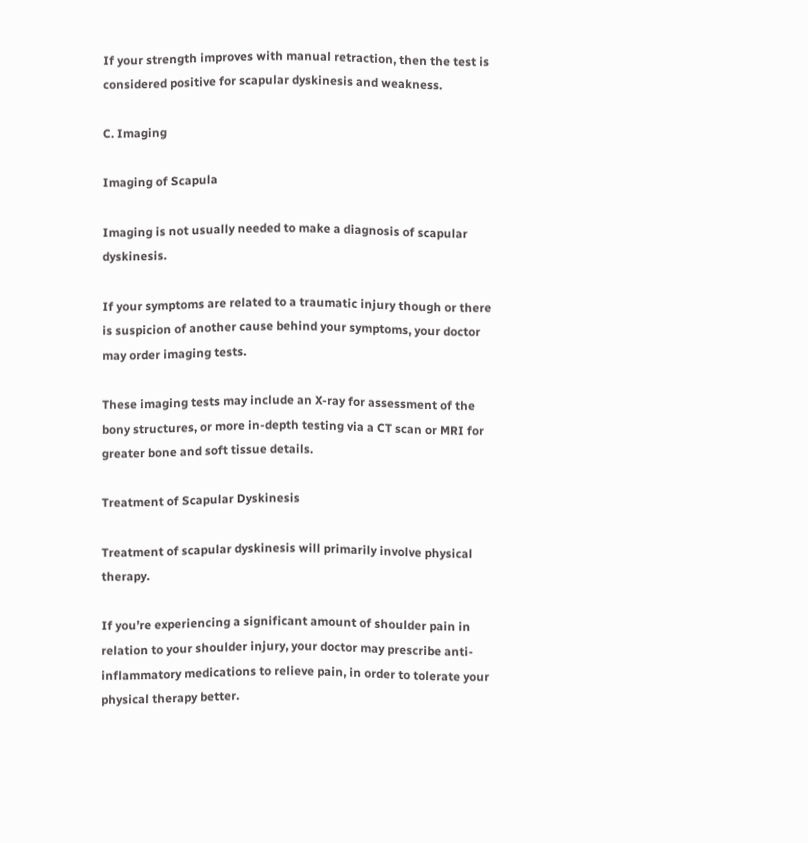If your strength improves with manual retraction, then the test is considered positive for scapular dyskinesis and weakness.

C. Imaging

Imaging of Scapula

Imaging is not usually needed to make a diagnosis of scapular dyskinesis.

If your symptoms are related to a traumatic injury though or there is suspicion of another cause behind your symptoms, your doctor may order imaging tests.

These imaging tests may include an X-ray for assessment of the bony structures, or more in-depth testing via a CT scan or MRI for greater bone and soft tissue details.

Treatment of Scapular Dyskinesis

Treatment of scapular dyskinesis will primarily involve physical therapy.

If you’re experiencing a significant amount of shoulder pain in relation to your shoulder injury, your doctor may prescribe anti-inflammatory medications to relieve pain, in order to tolerate your physical therapy better.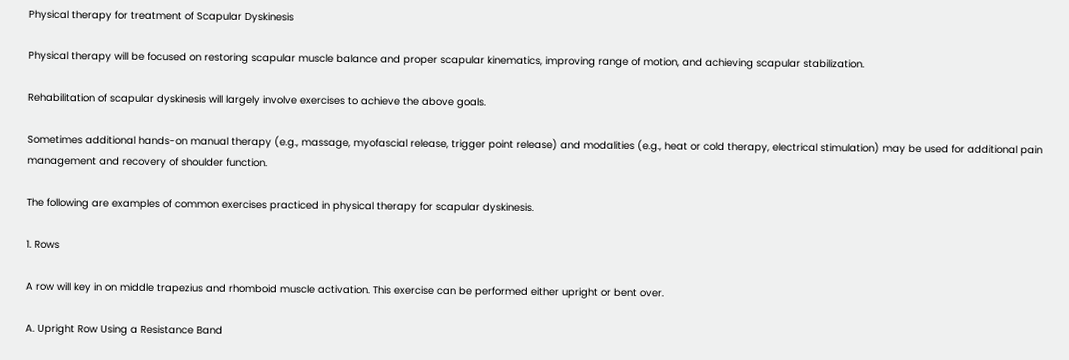Physical therapy for treatment of Scapular Dyskinesis

Physical therapy will be focused on restoring scapular muscle balance and proper scapular kinematics, improving range of motion, and achieving scapular stabilization.

Rehabilitation of scapular dyskinesis will largely involve exercises to achieve the above goals.

Sometimes additional hands-on manual therapy (e.g., massage, myofascial release, trigger point release) and modalities (e.g., heat or cold therapy, electrical stimulation) may be used for additional pain management and recovery of shoulder function.

The following are examples of common exercises practiced in physical therapy for scapular dyskinesis.

1. Rows

A row will key in on middle trapezius and rhomboid muscle activation. This exercise can be performed either upright or bent over.

A. Upright Row Using a Resistance Band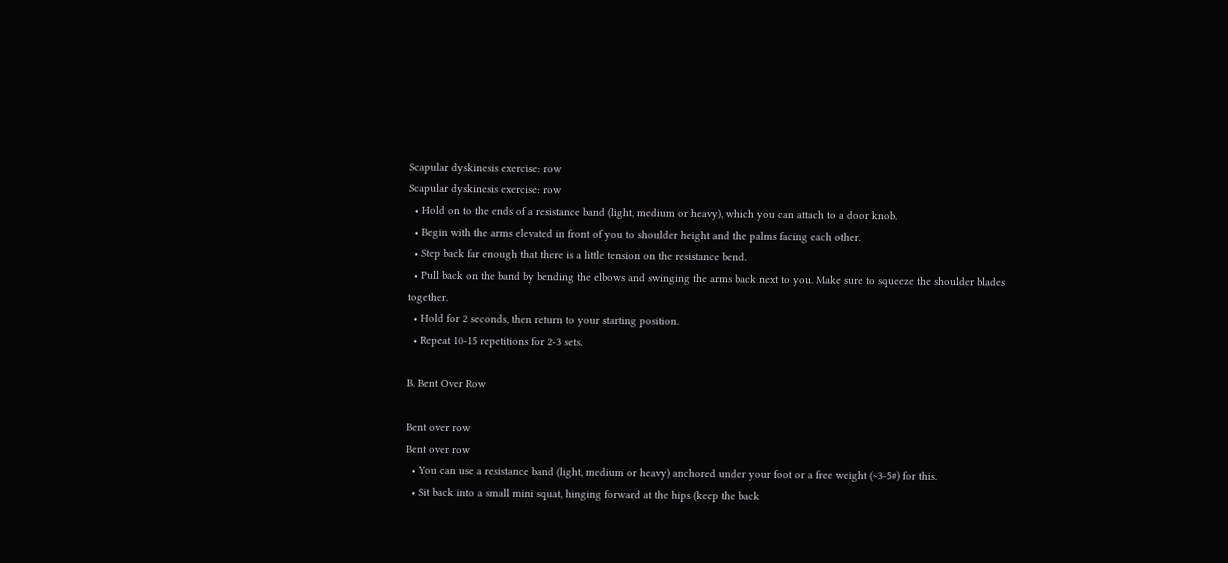Scapular dyskinesis exercise: row
Scapular dyskinesis exercise: row
  • Hold on to the ends of a resistance band (light, medium or heavy), which you can attach to a door knob.
  • Begin with the arms elevated in front of you to shoulder height and the palms facing each other.
  • Step back far enough that there is a little tension on the resistance bend.
  • Pull back on the band by bending the elbows and swinging the arms back next to you. Make sure to squeeze the shoulder blades together.
  • Hold for 2 seconds, then return to your starting position.
  • Repeat 10-15 repetitions for 2-3 sets.

B. Bent Over Row

Bent over row
Bent over row
  • You can use a resistance band (light, medium or heavy) anchored under your foot or a free weight (~3-5#) for this.
  • Sit back into a small mini squat, hinging forward at the hips (keep the back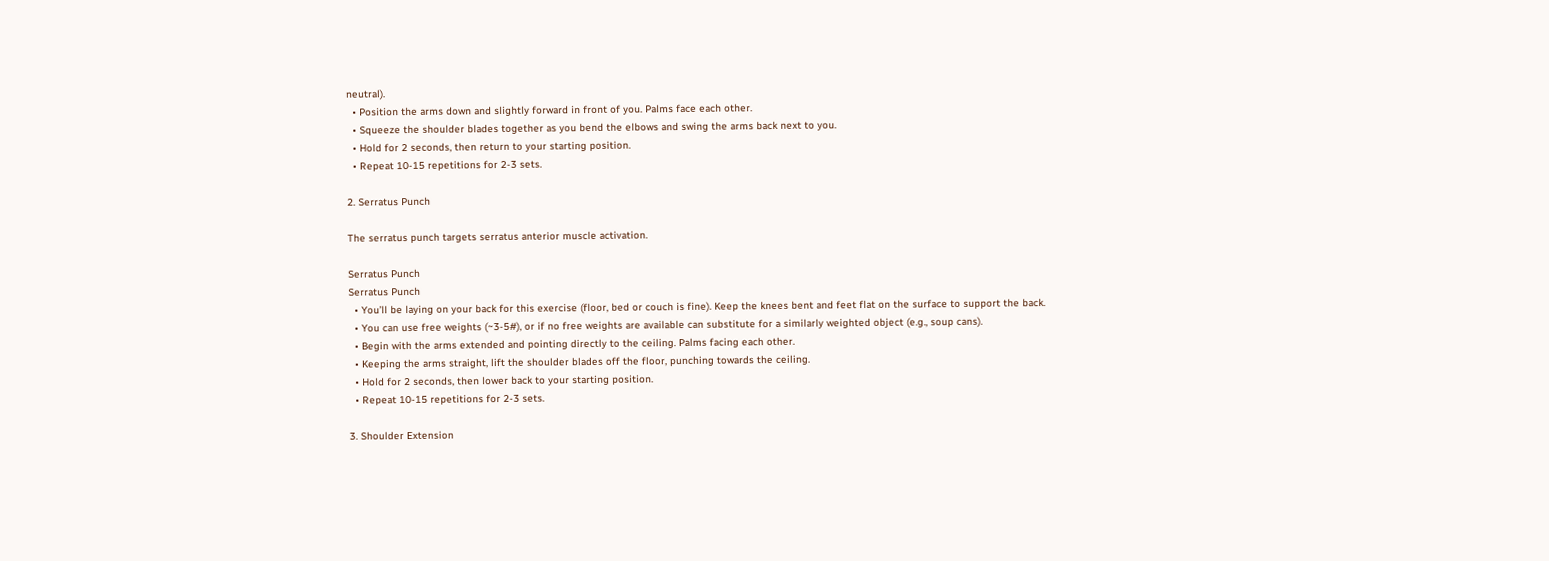neutral).
  • Position the arms down and slightly forward in front of you. Palms face each other.
  • Squeeze the shoulder blades together as you bend the elbows and swing the arms back next to you.
  • Hold for 2 seconds, then return to your starting position.
  • Repeat 10-15 repetitions for 2-3 sets.

2. Serratus Punch

The serratus punch targets serratus anterior muscle activation.

Serratus Punch
Serratus Punch
  • You’ll be laying on your back for this exercise (floor, bed or couch is fine). Keep the knees bent and feet flat on the surface to support the back.
  • You can use free weights (~3-5#), or if no free weights are available can substitute for a similarly weighted object (e.g., soup cans).
  • Begin with the arms extended and pointing directly to the ceiling. Palms facing each other.
  • Keeping the arms straight, lift the shoulder blades off the floor, punching towards the ceiling.
  • Hold for 2 seconds, then lower back to your starting position.
  • Repeat 10-15 repetitions for 2-3 sets.

3. Shoulder Extension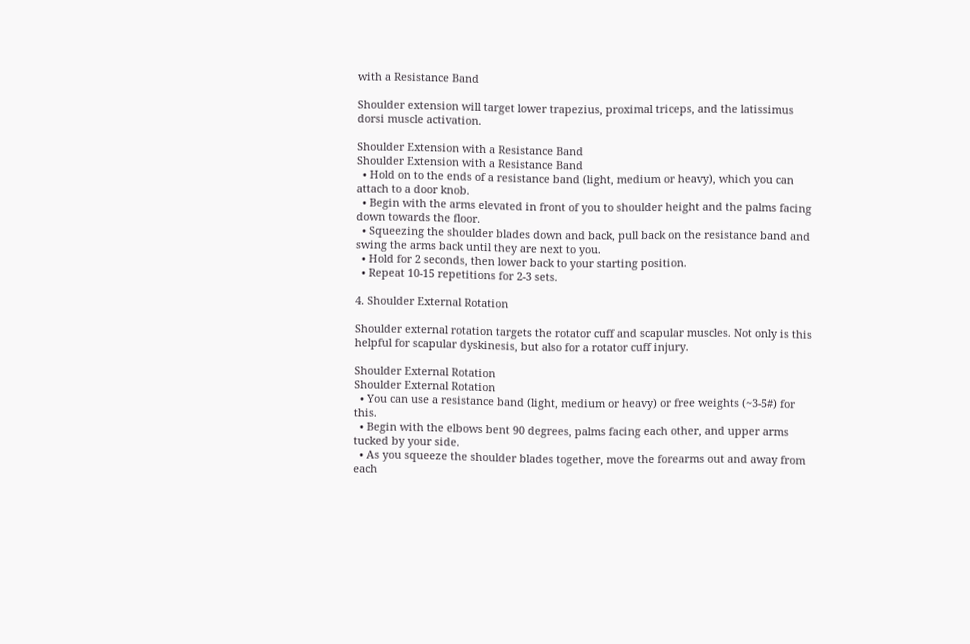with a Resistance Band

Shoulder extension will target lower trapezius, proximal triceps, and the latissimus dorsi muscle activation.

Shoulder Extension with a Resistance Band
Shoulder Extension with a Resistance Band
  • Hold on to the ends of a resistance band (light, medium or heavy), which you can attach to a door knob.
  • Begin with the arms elevated in front of you to shoulder height and the palms facing down towards the floor.
  • Squeezing the shoulder blades down and back, pull back on the resistance band and swing the arms back until they are next to you.
  • Hold for 2 seconds, then lower back to your starting position.
  • Repeat 10-15 repetitions for 2-3 sets.

4. Shoulder External Rotation

Shoulder external rotation targets the rotator cuff and scapular muscles. Not only is this helpful for scapular dyskinesis, but also for a rotator cuff injury.

Shoulder External Rotation
Shoulder External Rotation
  • You can use a resistance band (light, medium or heavy) or free weights (~3-5#) for this.
  • Begin with the elbows bent 90 degrees, palms facing each other, and upper arms tucked by your side.
  • As you squeeze the shoulder blades together, move the forearms out and away from each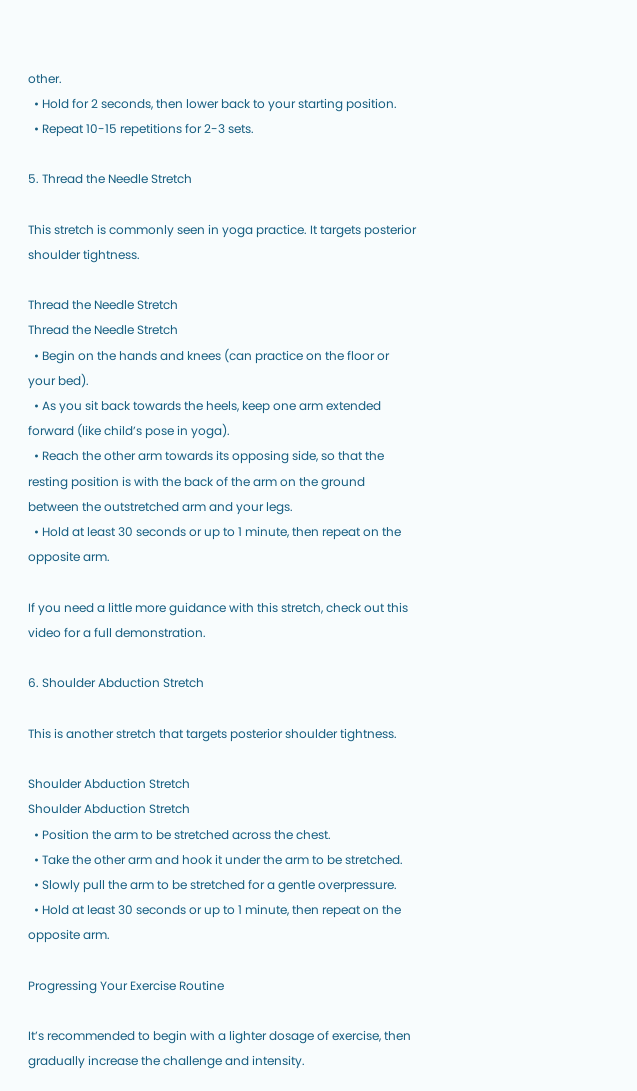other.
  • Hold for 2 seconds, then lower back to your starting position.
  • Repeat 10-15 repetitions for 2-3 sets.

5. Thread the Needle Stretch

This stretch is commonly seen in yoga practice. It targets posterior shoulder tightness.

Thread the Needle Stretch
Thread the Needle Stretch
  • Begin on the hands and knees (can practice on the floor or your bed).
  • As you sit back towards the heels, keep one arm extended forward (like child’s pose in yoga).
  • Reach the other arm towards its opposing side, so that the resting position is with the back of the arm on the ground between the outstretched arm and your legs.
  • Hold at least 30 seconds or up to 1 minute, then repeat on the opposite arm.

If you need a little more guidance with this stretch, check out this video for a full demonstration.

6. Shoulder Abduction Stretch

This is another stretch that targets posterior shoulder tightness.

Shoulder Abduction Stretch
Shoulder Abduction Stretch
  • Position the arm to be stretched across the chest.
  • Take the other arm and hook it under the arm to be stretched.
  • Slowly pull the arm to be stretched for a gentle overpressure.
  • Hold at least 30 seconds or up to 1 minute, then repeat on the opposite arm.

Progressing Your Exercise Routine

It’s recommended to begin with a lighter dosage of exercise, then gradually increase the challenge and intensity.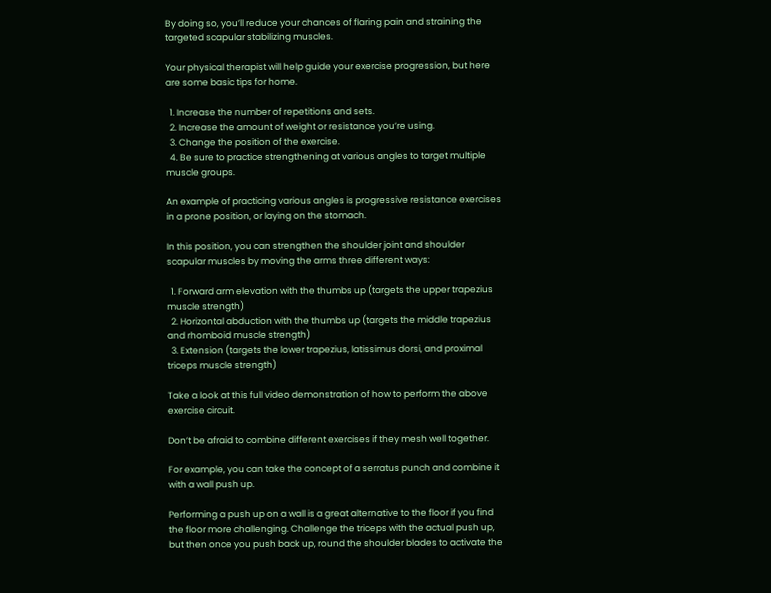By doing so, you’ll reduce your chances of flaring pain and straining the targeted scapular stabilizing muscles.

Your physical therapist will help guide your exercise progression, but here are some basic tips for home.

  1. Increase the number of repetitions and sets.
  2. Increase the amount of weight or resistance you’re using.
  3. Change the position of the exercise.
  4. Be sure to practice strengthening at various angles to target multiple muscle groups.

An example of practicing various angles is progressive resistance exercises in a prone position, or laying on the stomach.

In this position, you can strengthen the shoulder joint and shoulder scapular muscles by moving the arms three different ways:

  1. Forward arm elevation with the thumbs up (targets the upper trapezius muscle strength)
  2. Horizontal abduction with the thumbs up (targets the middle trapezius and rhomboid muscle strength)
  3. Extension (targets the lower trapezius, latissimus dorsi, and proximal triceps muscle strength)

Take a look at this full video demonstration of how to perform the above exercise circuit.

Don’t be afraid to combine different exercises if they mesh well together.

For example, you can take the concept of a serratus punch and combine it with a wall push up.

Performing a push up on a wall is a great alternative to the floor if you find the floor more challenging. Challenge the triceps with the actual push up, but then once you push back up, round the shoulder blades to activate the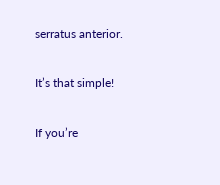serratus anterior.

It’s that simple!

If you’re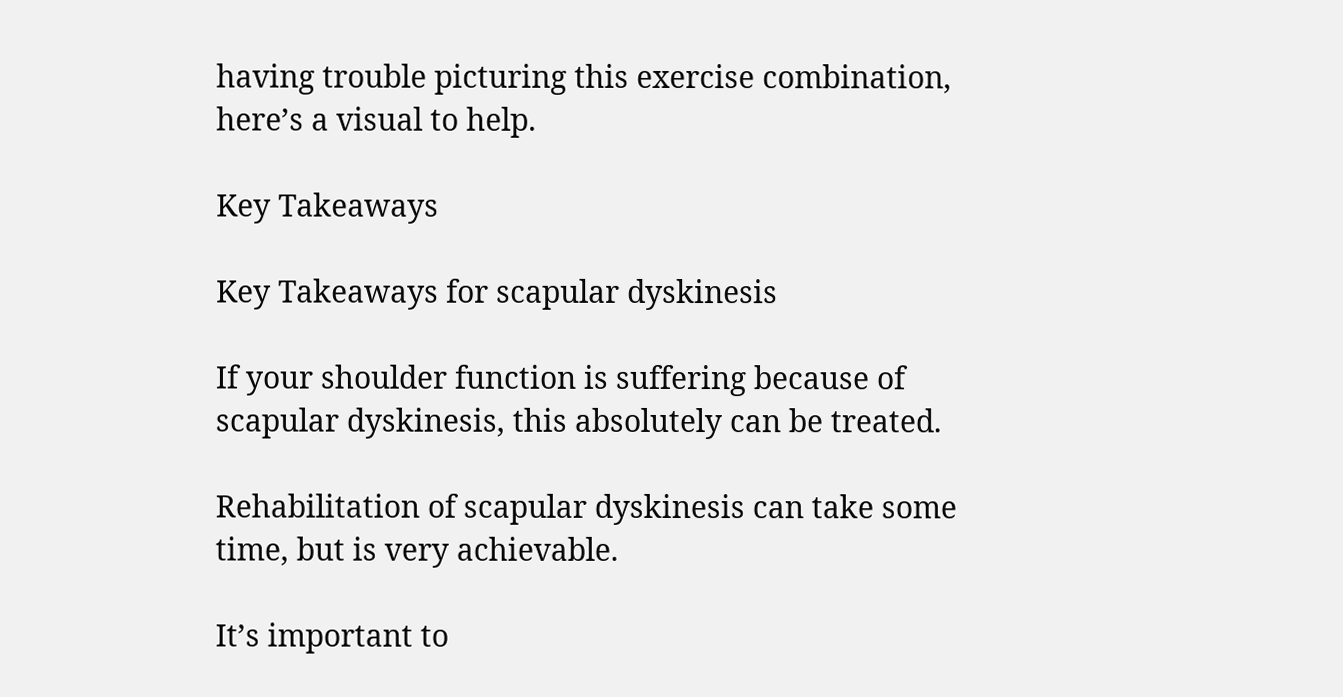having trouble picturing this exercise combination, here’s a visual to help.

Key Takeaways

Key Takeaways for scapular dyskinesis

If your shoulder function is suffering because of scapular dyskinesis, this absolutely can be treated.

Rehabilitation of scapular dyskinesis can take some time, but is very achievable.

It’s important to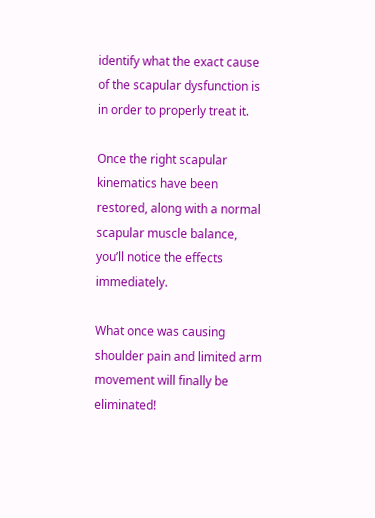identify what the exact cause of the scapular dysfunction is in order to properly treat it.

Once the right scapular kinematics have been restored, along with a normal scapular muscle balance, you’ll notice the effects immediately.

What once was causing shoulder pain and limited arm movement will finally be eliminated!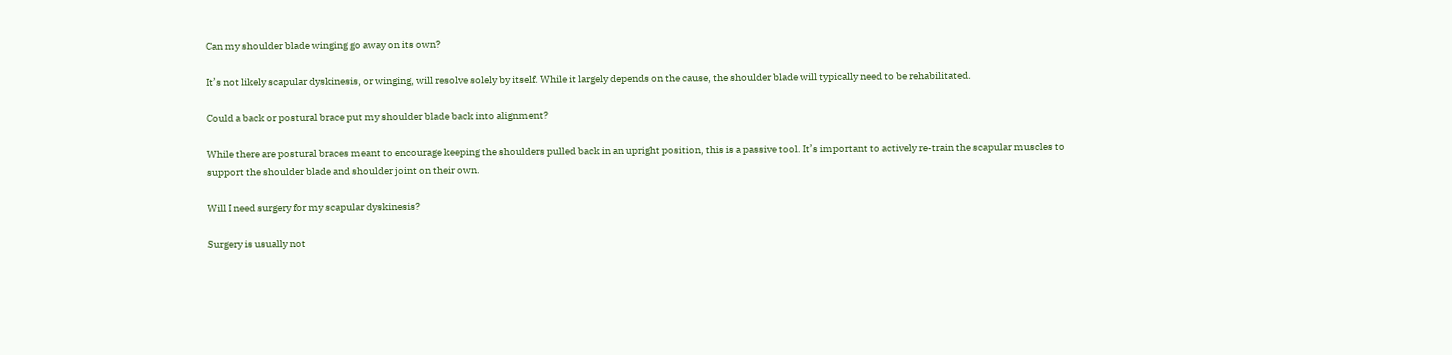Can my shoulder blade winging go away on its own?

It’s not likely scapular dyskinesis, or winging, will resolve solely by itself. While it largely depends on the cause, the shoulder blade will typically need to be rehabilitated.

Could a back or postural brace put my shoulder blade back into alignment?

While there are postural braces meant to encourage keeping the shoulders pulled back in an upright position, this is a passive tool. It’s important to actively re-train the scapular muscles to support the shoulder blade and shoulder joint on their own.

Will I need surgery for my scapular dyskinesis?

Surgery is usually not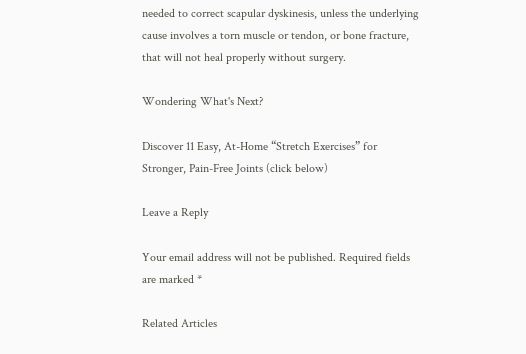needed to correct scapular dyskinesis, unless the underlying cause involves a torn muscle or tendon, or bone fracture, that will not heal properly without surgery.

Wondering What's Next?

Discover 11 Easy, At-Home “Stretch Exercises” for Stronger, Pain-Free Joints (click below)

Leave a Reply

Your email address will not be published. Required fields are marked *

Related Articles